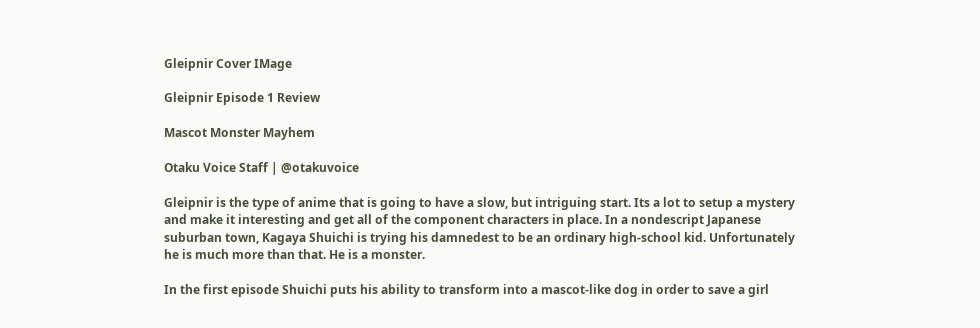Gleipnir Cover IMage

Gleipnir Episode 1 Review

Mascot Monster Mayhem

Otaku Voice Staff | @otakuvoice

Gleipnir is the type of anime that is going to have a slow, but intriguing start. Its a lot to setup a mystery and make it interesting and get all of the component characters in place. In a nondescript Japanese suburban town, Kagaya Shuichi is trying his damnedest to be an ordinary high-school kid. Unfortunately he is much more than that. He is a monster.

In the first episode Shuichi puts his ability to transform into a mascot-like dog in order to save a girl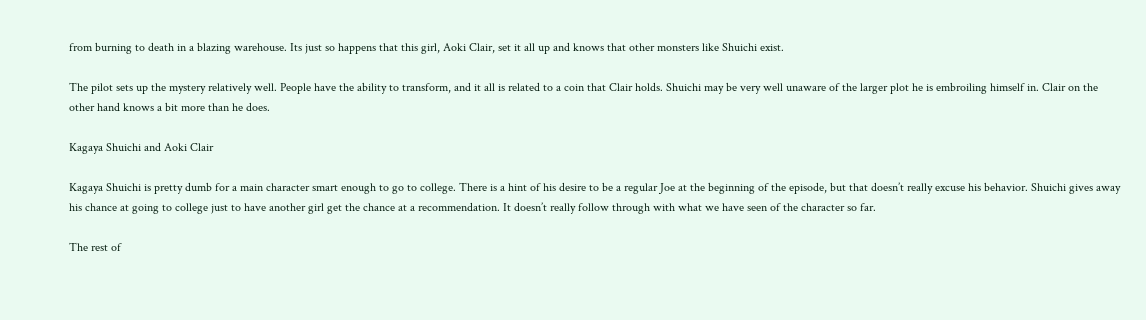from burning to death in a blazing warehouse. Its just so happens that this girl, Aoki Clair, set it all up and knows that other monsters like Shuichi exist.

The pilot sets up the mystery relatively well. People have the ability to transform, and it all is related to a coin that Clair holds. Shuichi may be very well unaware of the larger plot he is embroiling himself in. Clair on the other hand knows a bit more than he does.

Kagaya Shuichi and Aoki Clair

Kagaya Shuichi is pretty dumb for a main character smart enough to go to college. There is a hint of his desire to be a regular Joe at the beginning of the episode, but that doesn’t really excuse his behavior. Shuichi gives away his chance at going to college just to have another girl get the chance at a recommendation. It doesn’t really follow through with what we have seen of the character so far.

The rest of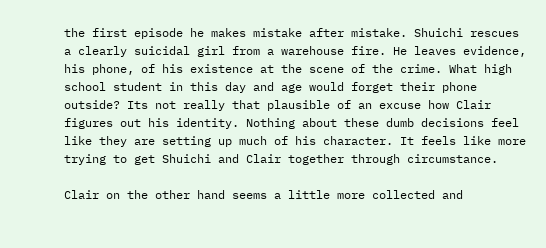the first episode he makes mistake after mistake. Shuichi rescues a clearly suicidal girl from a warehouse fire. He leaves evidence, his phone, of his existence at the scene of the crime. What high school student in this day and age would forget their phone outside? Its not really that plausible of an excuse how Clair figures out his identity. Nothing about these dumb decisions feel like they are setting up much of his character. It feels like more trying to get Shuichi and Clair together through circumstance.

Clair on the other hand seems a little more collected and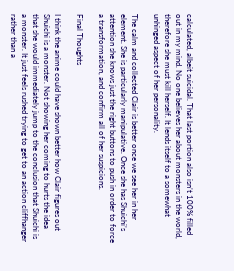calculated, albeit suicidal. That last portion also isn’t 100% filled out in my mind. No one believes her about monsters in the world, therefore she must kill herself. It lends itself to a somewhat unhinged aspect of her personality.

The calm and collected Clair is better once we see her in her element. She is particularly manipulative. Once she has Shuichi’s attention she knows just the right buttons to push in order to force a transformation, and confirm all of her suspicions.

Final Thoughts

I think the anime could have shown better how Clair figures out Shuichi is a monster. Not showing her coming to hurts the idea that she would immediately jump to the conclusion that Shuichi is a monster. It just feels rushed trying to get to an action cliffhanger rather than a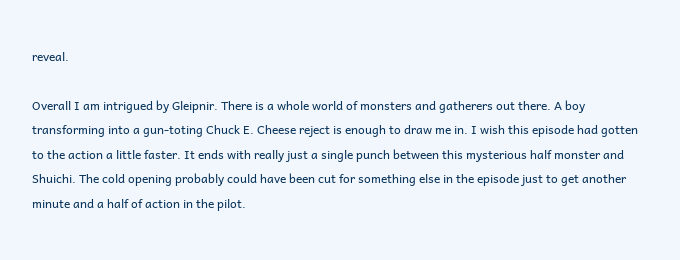reveal.

Overall I am intrigued by Gleipnir. There is a whole world of monsters and gatherers out there. A boy transforming into a gun-toting Chuck E. Cheese reject is enough to draw me in. I wish this episode had gotten to the action a little faster. It ends with really just a single punch between this mysterious half monster and Shuichi. The cold opening probably could have been cut for something else in the episode just to get another minute and a half of action in the pilot.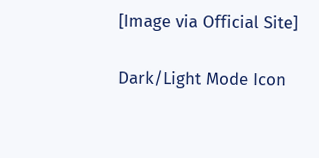[Image via Official Site]

Dark/Light Mode Icon